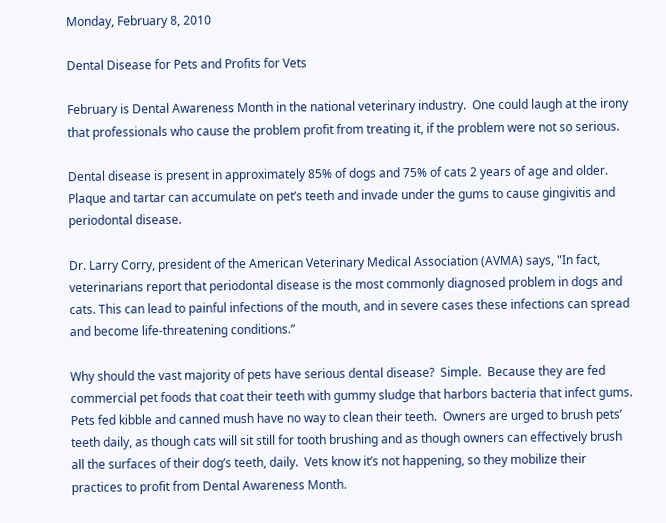Monday, February 8, 2010

Dental Disease for Pets and Profits for Vets

February is Dental Awareness Month in the national veterinary industry.  One could laugh at the irony that professionals who cause the problem profit from treating it, if the problem were not so serious.

Dental disease is present in approximately 85% of dogs and 75% of cats 2 years of age and older. Plaque and tartar can accumulate on pet’s teeth and invade under the gums to cause gingivitis and periodontal disease.

Dr. Larry Corry, president of the American Veterinary Medical Association (AVMA) says, "In fact, veterinarians report that periodontal disease is the most commonly diagnosed problem in dogs and cats. This can lead to painful infections of the mouth, and in severe cases these infections can spread and become life-threatening conditions.”

Why should the vast majority of pets have serious dental disease?  Simple.  Because they are fed commercial pet foods that coat their teeth with gummy sludge that harbors bacteria that infect gums.    Pets fed kibble and canned mush have no way to clean their teeth.  Owners are urged to brush pets’ teeth daily, as though cats will sit still for tooth brushing and as though owners can effectively brush all the surfaces of their dog’s teeth, daily.  Vets know it’s not happening, so they mobilize their practices to profit from Dental Awareness Month.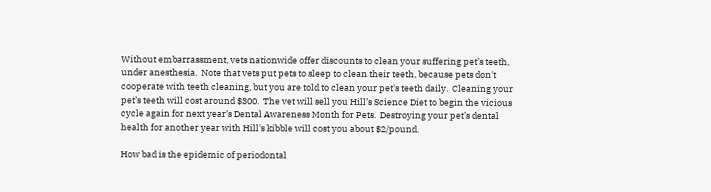Without embarrassment, vets nationwide offer discounts to clean your suffering pet’s teeth, under anesthesia.  Note that vets put pets to sleep to clean their teeth, because pets don't cooperate with teeth cleaning, but you are told to clean your pet's teeth daily.  Cleaning your pet’s teeth will cost around $300.  The vet will sell you Hill’s Science Diet to begin the vicious cycle again for next year’s Dental Awareness Month for Pets.  Destroying your pet’s dental health for another year with Hill's kibble will cost you about $2/pound.

How bad is the epidemic of periodontal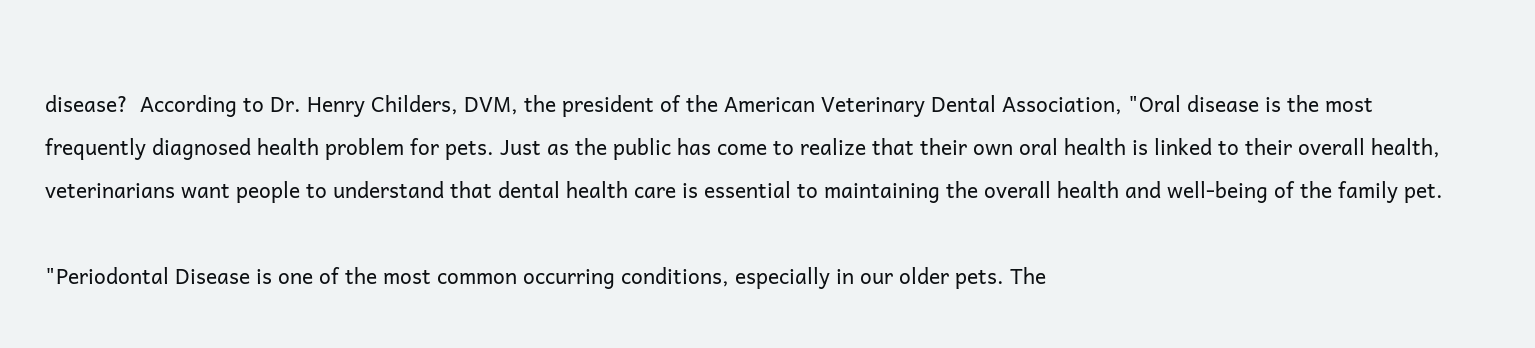disease?  According to Dr. Henry Childers, DVM, the president of the American Veterinary Dental Association, "Oral disease is the most frequently diagnosed health problem for pets. Just as the public has come to realize that their own oral health is linked to their overall health, veterinarians want people to understand that dental health care is essential to maintaining the overall health and well-being of the family pet.

"Periodontal Disease is one of the most common occurring conditions, especially in our older pets. The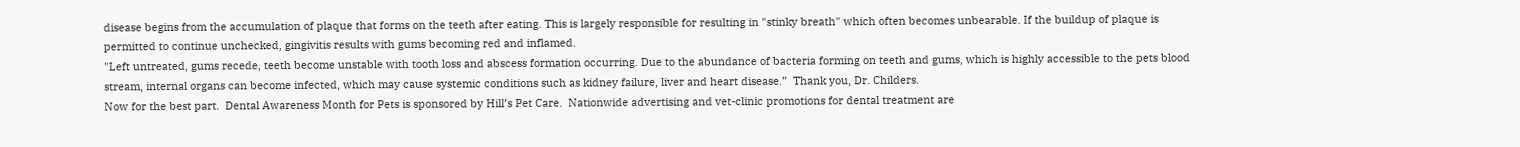disease begins from the accumulation of plaque that forms on the teeth after eating. This is largely responsible for resulting in "stinky breath" which often becomes unbearable. If the buildup of plaque is permitted to continue unchecked, gingivitis results with gums becoming red and inflamed.
"Left untreated, gums recede, teeth become unstable with tooth loss and abscess formation occurring. Due to the abundance of bacteria forming on teeth and gums, which is highly accessible to the pets blood stream, internal organs can become infected, which may cause systemic conditions such as kidney failure, liver and heart disease.”  Thank you, Dr. Childers.
Now for the best part.  Dental Awareness Month for Pets is sponsored by Hill’s Pet Care.  Nationwide advertising and vet-clinic promotions for dental treatment are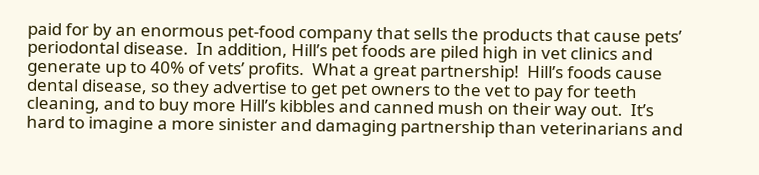paid for by an enormous pet-food company that sells the products that cause pets’ periodontal disease.  In addition, Hill’s pet foods are piled high in vet clinics and generate up to 40% of vets’ profits.  What a great partnership!  Hill’s foods cause dental disease, so they advertise to get pet owners to the vet to pay for teeth cleaning, and to buy more Hill’s kibbles and canned mush on their way out.  It’s hard to imagine a more sinister and damaging partnership than veterinarians and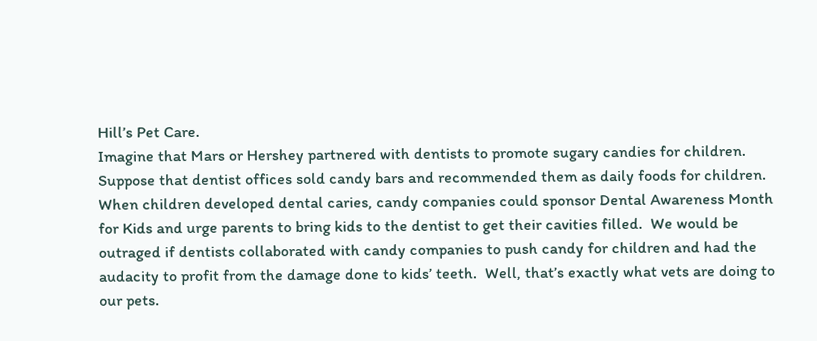Hill’s Pet Care.
Imagine that Mars or Hershey partnered with dentists to promote sugary candies for children.   Suppose that dentist offices sold candy bars and recommended them as daily foods for children.  When children developed dental caries, candy companies could sponsor Dental Awareness Month for Kids and urge parents to bring kids to the dentist to get their cavities filled.  We would be outraged if dentists collaborated with candy companies to push candy for children and had the audacity to profit from the damage done to kids’ teeth.  Well, that’s exactly what vets are doing to our pets.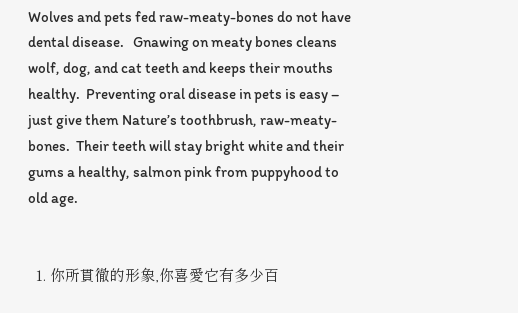Wolves and pets fed raw-meaty-bones do not have dental disease.   Gnawing on meaty bones cleans wolf, dog, and cat teeth and keeps their mouths healthy.  Preventing oral disease in pets is easy – just give them Nature’s toothbrush, raw-meaty-bones.  Their teeth will stay bright white and their gums a healthy, salmon pink from puppyhood to old age.


  1. 你所貫徹的形象,你喜愛它有多少百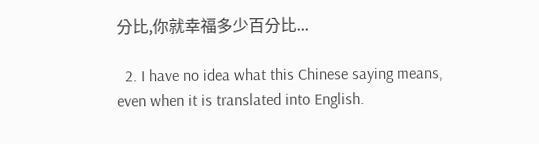分比,你就幸福多少百分比...

  2. I have no idea what this Chinese saying means, even when it is translated into English.